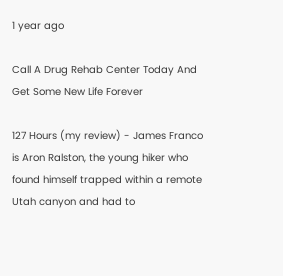1 year ago

Call A Drug Rehab Center Today And Get Some New Life Forever

127 Hours (my review) - James Franco is Aron Ralston, the young hiker who found himself trapped within a remote Utah canyon and had to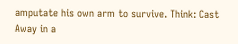amputate his own arm to survive. Think: Cast Away in a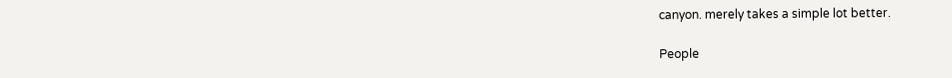canyon. merely takes a simple lot better.

People